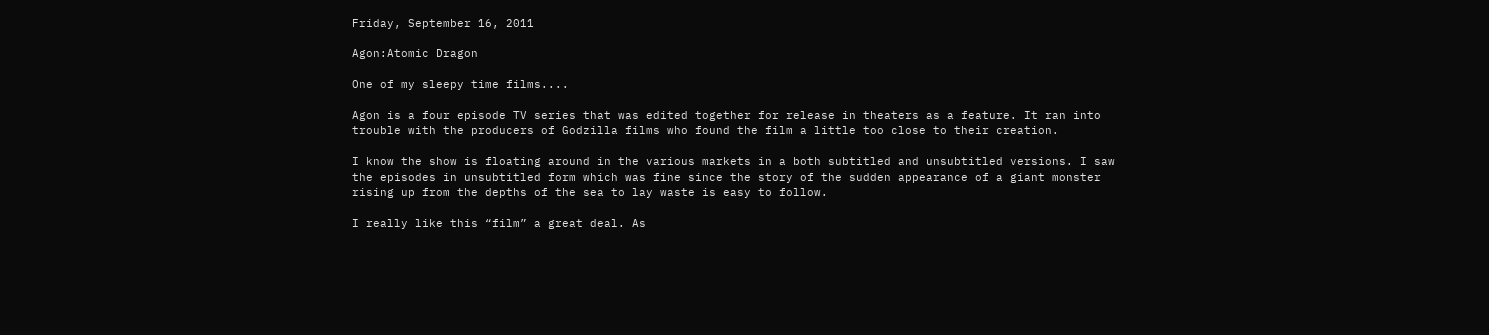Friday, September 16, 2011

Agon:Atomic Dragon

One of my sleepy time films....

Agon is a four episode TV series that was edited together for release in theaters as a feature. It ran into trouble with the producers of Godzilla films who found the film a little too close to their creation.

I know the show is floating around in the various markets in a both subtitled and unsubtitled versions. I saw the episodes in unsubtitled form which was fine since the story of the sudden appearance of a giant monster rising up from the depths of the sea to lay waste is easy to follow.

I really like this “film” a great deal. As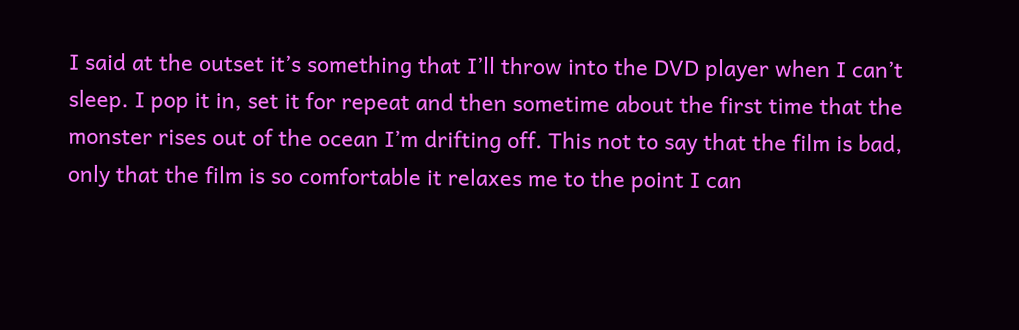I said at the outset it’s something that I’ll throw into the DVD player when I can’t sleep. I pop it in, set it for repeat and then sometime about the first time that the monster rises out of the ocean I’m drifting off. This not to say that the film is bad, only that the film is so comfortable it relaxes me to the point I can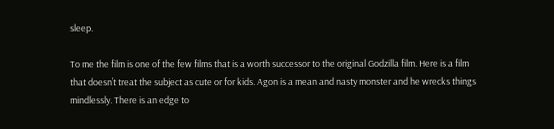sleep.

To me the film is one of the few films that is a worth successor to the original Godzilla film. Here is a film that doesn’t treat the subject as cute or for kids. Agon is a mean and nasty monster and he wrecks things mindlessly. There is an edge to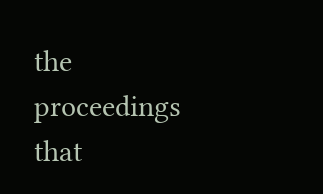the proceedings that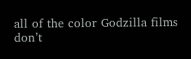all of the color Godzilla films don’t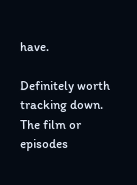have.

Definitely worth tracking down. The film or episodes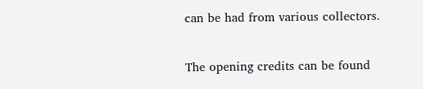can be had from various collectors.

The opening credits can be found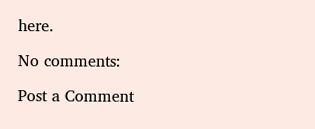here.

No comments:

Post a Comment